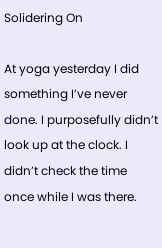Solidering On

At yoga yesterday I did something I’ve never done. I purposefully didn’t look up at the clock. I didn’t check the time once while I was there.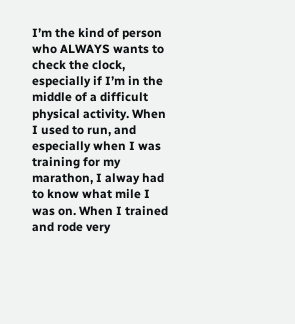I’m the kind of person who ALWAYS wants to check the clock, especially if I’m in the middle of a difficult physical activity. When I used to run, and especially when I was training for my marathon, I alway had to know what mile I was on. When I trained and rode very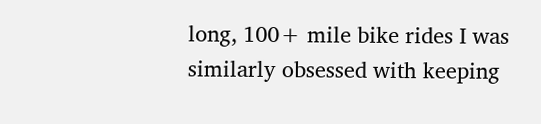long, 100+ mile bike rides I was similarly obsessed with keeping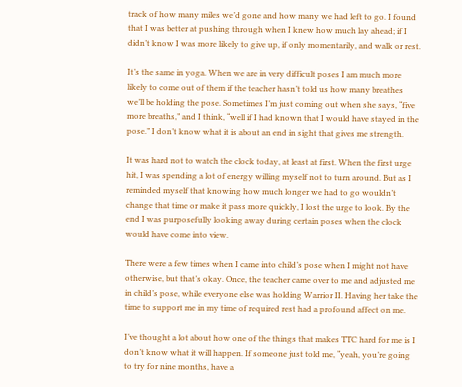track of how many miles we’d gone and how many we had left to go. I found that I was better at pushing through when I knew how much lay ahead; if I didn’t know I was more likely to give up, if only momentarily, and walk or rest.

It’s the same in yoga. When we are in very difficult poses I am much more likely to come out of them if the teacher hasn’t told us how many breathes we’ll be holding the pose. Sometimes I’m just coming out when she says, “five more breaths,” and I think, “well if I had known that I would have stayed in the pose.” I don’t know what it is about an end in sight that gives me strength.

It was hard not to watch the clock today, at least at first. When the first urge hit, I was spending a lot of energy willing myself not to turn around. But as I reminded myself that knowing how much longer we had to go wouldn’t change that time or make it pass more quickly, I lost the urge to look. By the end I was purposefully looking away during certain poses when the clock would have come into view.

There were a few times when I came into child’s pose when I might not have otherwise, but that’s okay. Once, the teacher came over to me and adjusted me in child’s pose, while everyone else was holding Warrior II. Having her take the time to support me in my time of required rest had a profound affect on me.

I’ve thought a lot about how one of the things that makes TTC hard for me is I don’t know what it will happen. If someone just told me, “yeah, you’re going to try for nine months, have a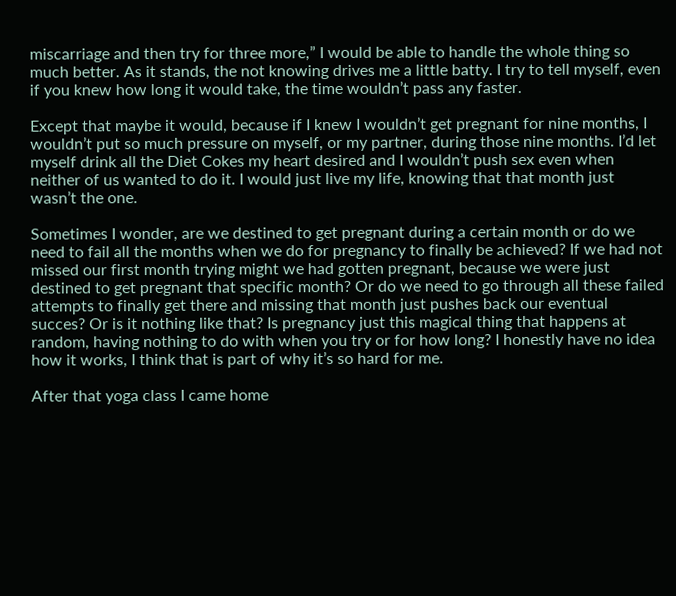miscarriage and then try for three more,” I would be able to handle the whole thing so much better. As it stands, the not knowing drives me a little batty. I try to tell myself, even if you knew how long it would take, the time wouldn’t pass any faster.

Except that maybe it would, because if I knew I wouldn’t get pregnant for nine months, I wouldn’t put so much pressure on myself, or my partner, during those nine months. I’d let myself drink all the Diet Cokes my heart desired and I wouldn’t push sex even when neither of us wanted to do it. I would just live my life, knowing that that month just wasn’t the one.

Sometimes I wonder, are we destined to get pregnant during a certain month or do we need to fail all the months when we do for pregnancy to finally be achieved? If we had not missed our first month trying might we had gotten pregnant, because we were just destined to get pregnant that specific month? Or do we need to go through all these failed attempts to finally get there and missing that month just pushes back our eventual succes? Or is it nothing like that? Is pregnancy just this magical thing that happens at random, having nothing to do with when you try or for how long? I honestly have no idea how it works, I think that is part of why it’s so hard for me.

After that yoga class I came home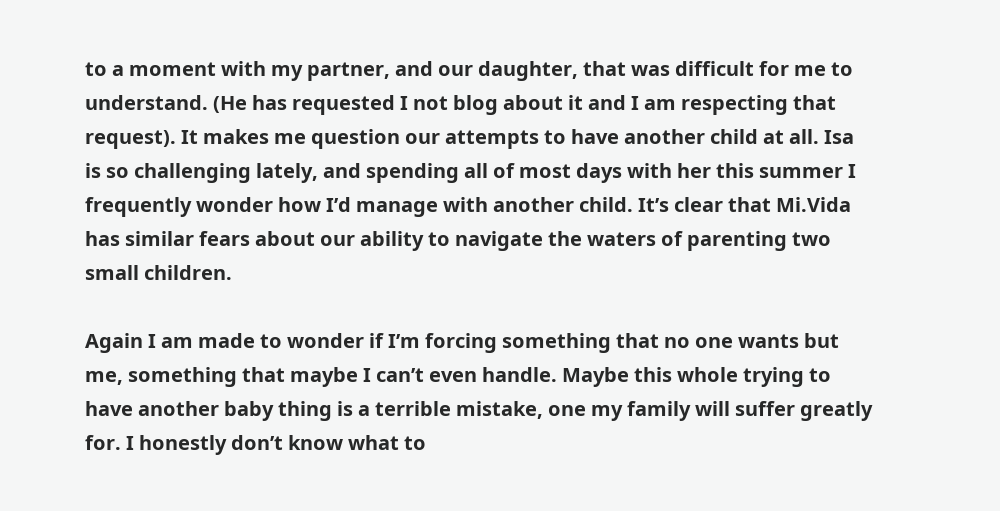to a moment with my partner, and our daughter, that was difficult for me to understand. (He has requested I not blog about it and I am respecting that request). It makes me question our attempts to have another child at all. Isa is so challenging lately, and spending all of most days with her this summer I frequently wonder how I’d manage with another child. It’s clear that Mi.Vida has similar fears about our ability to navigate the waters of parenting two small children.

Again I am made to wonder if I’m forcing something that no one wants but me, something that maybe I can’t even handle. Maybe this whole trying to have another baby thing is a terrible mistake, one my family will suffer greatly for. I honestly don’t know what to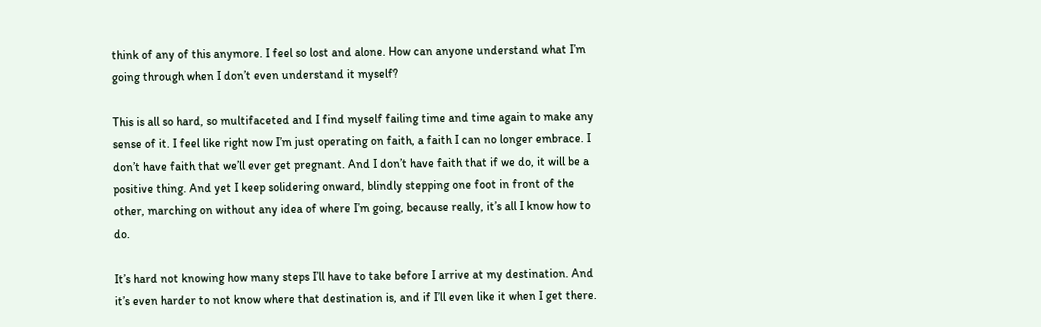think of any of this anymore. I feel so lost and alone. How can anyone understand what I’m going through when I don’t even understand it myself?

This is all so hard, so multifaceted and I find myself failing time and time again to make any sense of it. I feel like right now I’m just operating on faith, a faith I can no longer embrace. I don’t have faith that we’ll ever get pregnant. And I don’t have faith that if we do, it will be a positive thing. And yet I keep solidering onward, blindly stepping one foot in front of the other, marching on without any idea of where I’m going, because really, it’s all I know how to do.

It’s hard not knowing how many steps I’ll have to take before I arrive at my destination. And it’s even harder to not know where that destination is, and if I’ll even like it when I get there.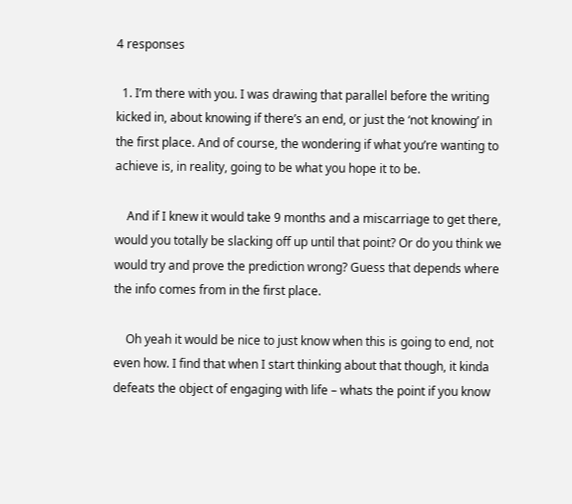4 responses

  1. I’m there with you. I was drawing that parallel before the writing kicked in, about knowing if there’s an end, or just the ‘not knowing’ in the first place. And of course, the wondering if what you’re wanting to achieve is, in reality, going to be what you hope it to be.

    And if I knew it would take 9 months and a miscarriage to get there, would you totally be slacking off up until that point? Or do you think we would try and prove the prediction wrong? Guess that depends where the info comes from in the first place.

    Oh yeah it would be nice to just know when this is going to end, not even how. I find that when I start thinking about that though, it kinda defeats the object of engaging with life – whats the point if you know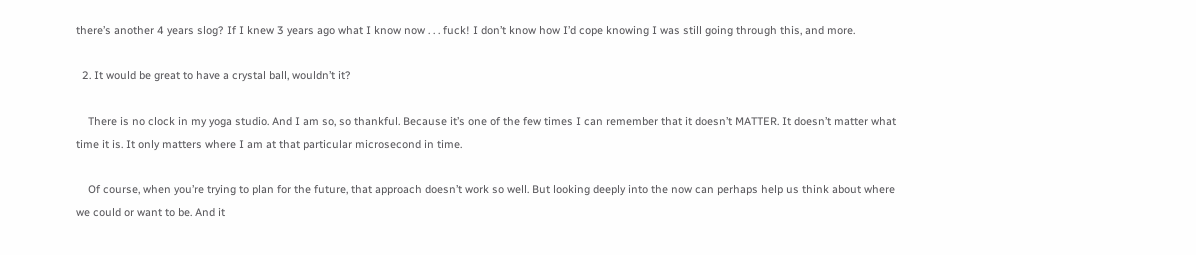there’s another 4 years slog? If I knew 3 years ago what I know now . . . fuck! I don’t know how I’d cope knowing I was still going through this, and more.

  2. It would be great to have a crystal ball, wouldn’t it?

    There is no clock in my yoga studio. And I am so, so thankful. Because it’s one of the few times I can remember that it doesn’t MATTER. It doesn’t matter what time it is. It only matters where I am at that particular microsecond in time.

    Of course, when you’re trying to plan for the future, that approach doesn’t work so well. But looking deeply into the now can perhaps help us think about where we could or want to be. And it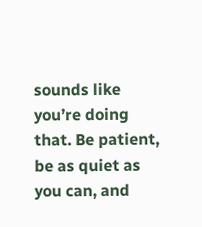sounds like you’re doing that. Be patient, be as quiet as you can, and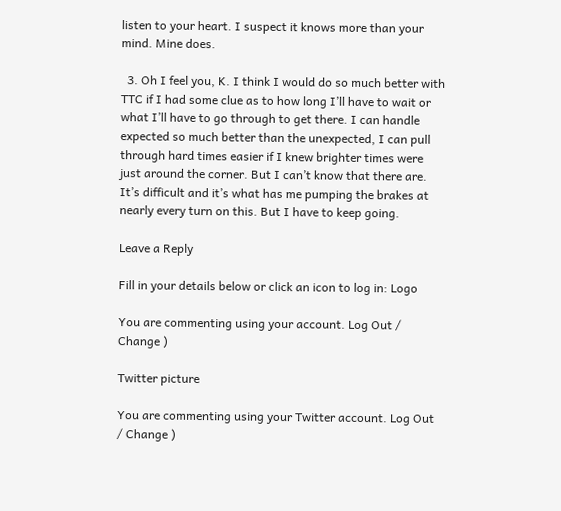listen to your heart. I suspect it knows more than your mind. Mine does.

  3. Oh I feel you, K. I think I would do so much better with TTC if I had some clue as to how long I’ll have to wait or what I’ll have to go through to get there. I can handle expected so much better than the unexpected, I can pull through hard times easier if I knew brighter times were just around the corner. But I can’t know that there are. It’s difficult and it’s what has me pumping the brakes at nearly every turn on this. But I have to keep going.

Leave a Reply

Fill in your details below or click an icon to log in: Logo

You are commenting using your account. Log Out / Change )

Twitter picture

You are commenting using your Twitter account. Log Out / Change )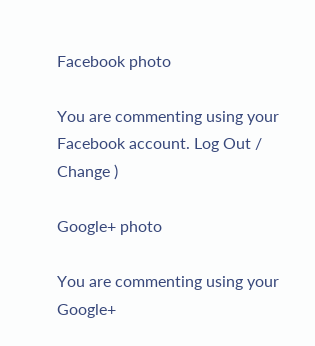Facebook photo

You are commenting using your Facebook account. Log Out / Change )

Google+ photo

You are commenting using your Google+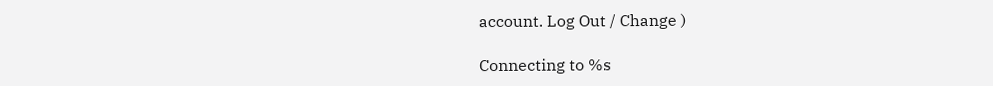account. Log Out / Change )

Connecting to %s